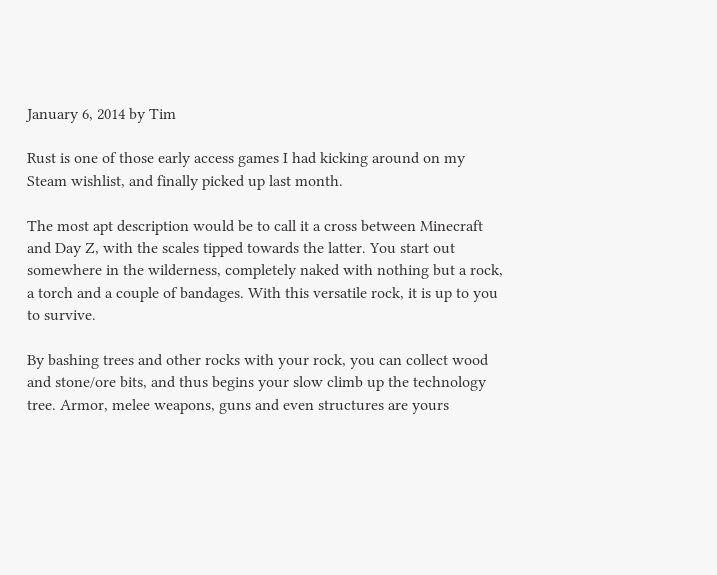January 6, 2014 by Tim

Rust is one of those early access games I had kicking around on my Steam wishlist, and finally picked up last month.

The most apt description would be to call it a cross between Minecraft and Day Z, with the scales tipped towards the latter. You start out somewhere in the wilderness, completely naked with nothing but a rock, a torch and a couple of bandages. With this versatile rock, it is up to you to survive.

By bashing trees and other rocks with your rock, you can collect wood and stone/ore bits, and thus begins your slow climb up the technology tree. Armor, melee weapons, guns and even structures are yours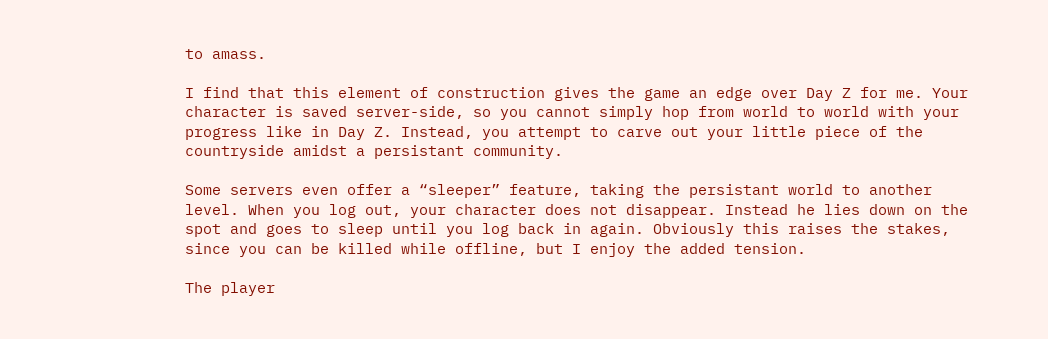to amass.

I find that this element of construction gives the game an edge over Day Z for me. Your character is saved server-side, so you cannot simply hop from world to world with your progress like in Day Z. Instead, you attempt to carve out your little piece of the countryside amidst a persistant community.

Some servers even offer a “sleeper” feature, taking the persistant world to another level. When you log out, your character does not disappear. Instead he lies down on the spot and goes to sleep until you log back in again. Obviously this raises the stakes, since you can be killed while offline, but I enjoy the added tension.

The player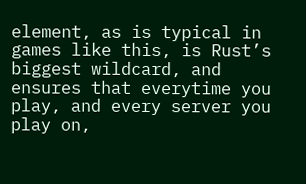element, as is typical in games like this, is Rust’s biggest wildcard, and ensures that everytime you play, and every server you play on,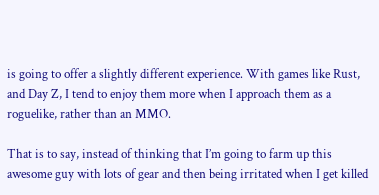is going to offer a slightly different experience. With games like Rust, and Day Z, I tend to enjoy them more when I approach them as a roguelike, rather than an MMO.

That is to say, instead of thinking that I’m going to farm up this awesome guy with lots of gear and then being irritated when I get killed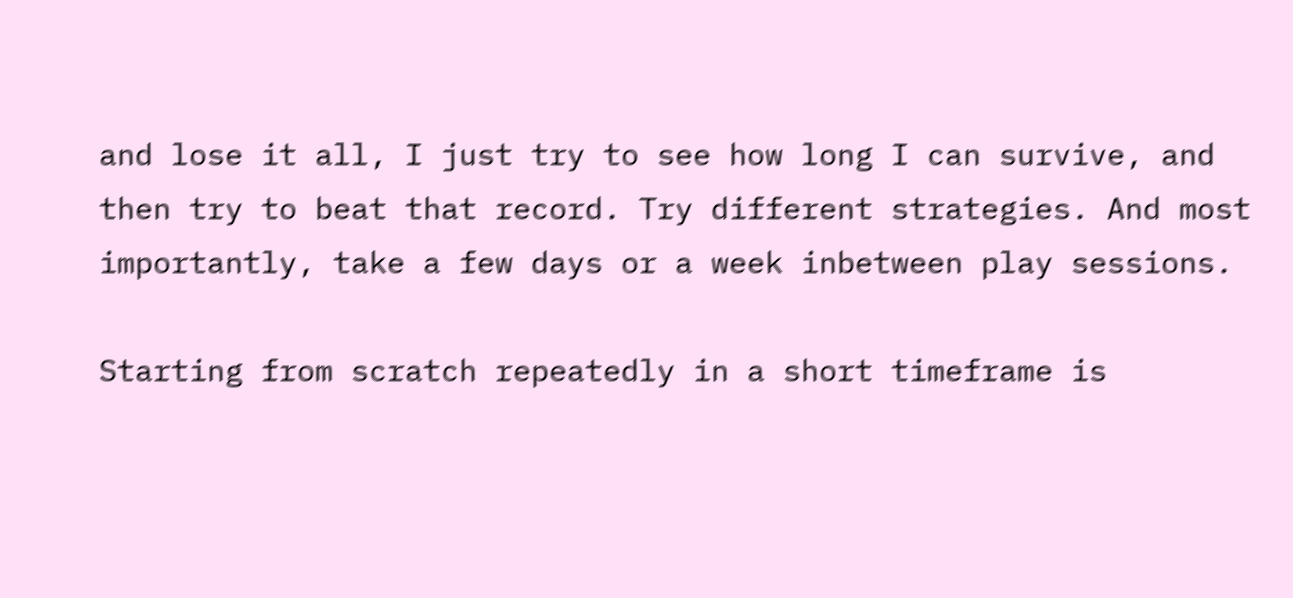and lose it all, I just try to see how long I can survive, and then try to beat that record. Try different strategies. And most importantly, take a few days or a week inbetween play sessions.

Starting from scratch repeatedly in a short timeframe is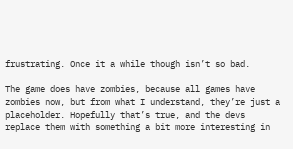frustrating. Once it a while though isn’t so bad.

The game does have zombies, because all games have zombies now, but from what I understand, they’re just a placeholder. Hopefully that’s true, and the devs replace them with something a bit more interesting in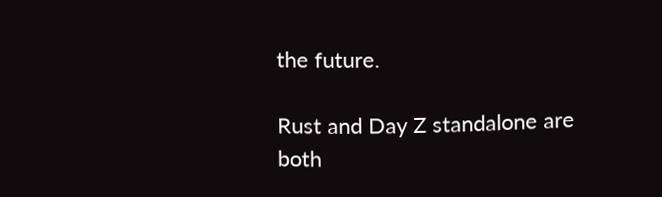the future.

Rust and Day Z standalone are both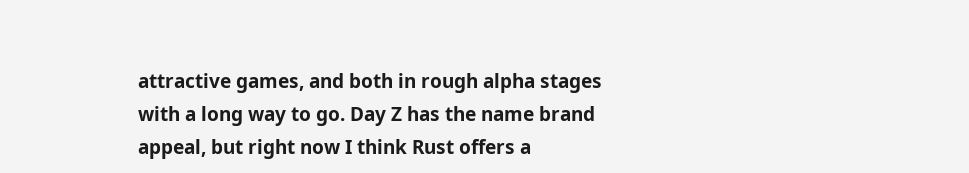attractive games, and both in rough alpha stages with a long way to go. Day Z has the name brand appeal, but right now I think Rust offers a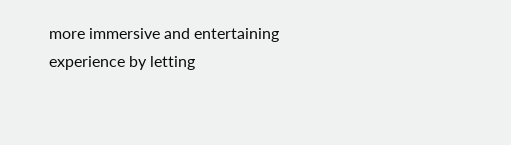more immersive and entertaining experience by letting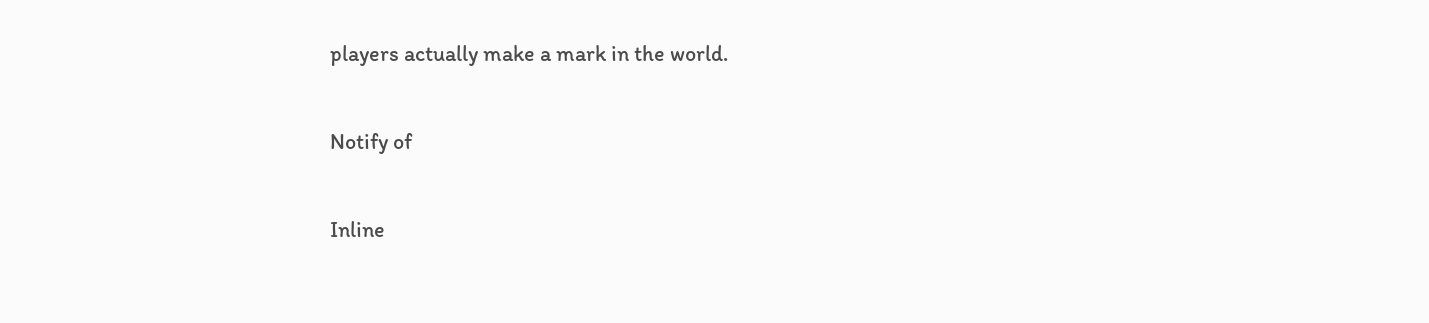players actually make a mark in the world.

Notify of

Inline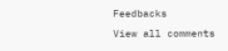Feedbacks
View all comments